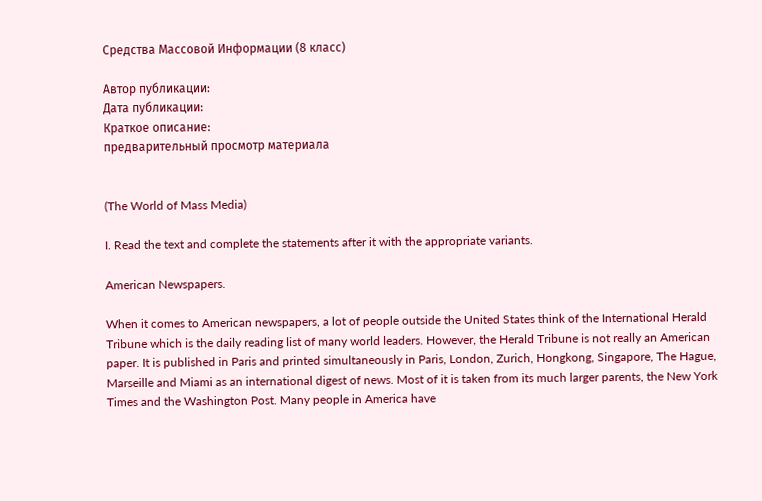Средства Массовой Информации (8 класс)

Автор публикации:
Дата публикации:
Краткое описание:
предварительный просмотр материала


(The World of Mass Media)

I. Read the text and complete the statements after it with the appropriate variants.

American Newspapers.

When it comes to American newspapers, a lot of people outside the United States think of the International Herald Tribune which is the daily reading list of many world leaders. However, the Herald Tribune is not really an American paper. It is published in Paris and printed simultaneously in Paris, London, Zurich, Hongkong, Singapore, The Hague, Marseille and Miami as an international digest of news. Most of it is taken from its much larger parents, the New York Times and the Washington Post. Many people in America have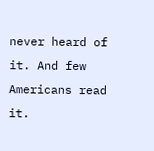never heard of it. And few Americans read it.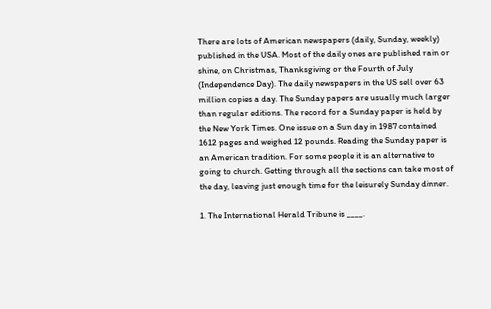There are lots of American newspapers (daily, Sunday, weekly) published in the USA. Most of the daily ones are published rain or shine, on Christmas, Thanksgiving or the Fourth of July (Independence Day). The daily newspapers in the US sell over 63 million copies a day. The Sunday papers are usually much larger than regular editions. The record for a Sunday paper is held by the New York Times. One issue on a Sun day in 1987 contained 1612 pages and weighed 12 pounds. Reading the Sunday paper is an American tradition. For some people it is an alternative to going to church. Getting through all the sections can take most of the day, leaving just enough time for the leisurely Sunday dinner.

1. The International Herald Tribune is ____.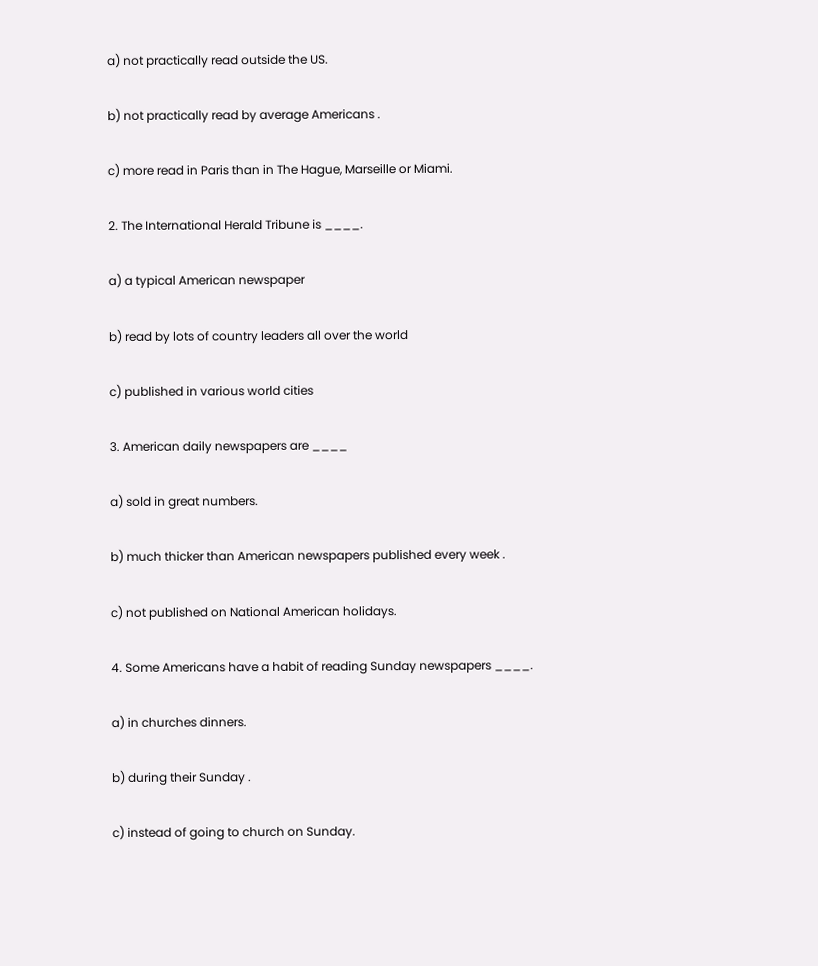a) not practically read outside the US.

b) not practically read by average Americans .

c) more read in Paris than in The Hague, Marseille or Miami.

2. The International Herald Tribune is ____.

a) a typical American newspaper

b) read by lots of country leaders all over the world

c) published in various world cities

3. American daily newspapers are ____

a) sold in great numbers.

b) much thicker than American newspapers published every week .

c) not published on National American holidays.

4. Some Americans have a habit of reading Sunday newspapers ____.

a) in churches dinners.

b) during their Sunday .

c) instead of going to church on Sunday.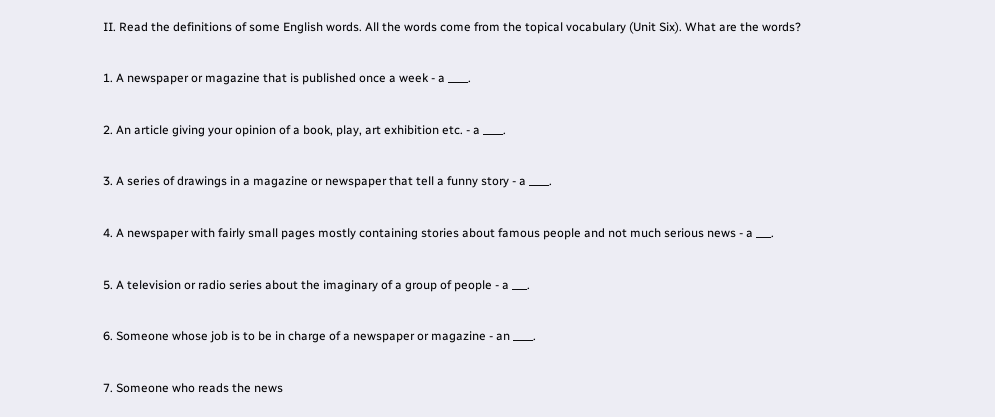II. Read the definitions of some English words. All the words come from the topical vocabulary (Unit Six). What are the words?

1. A newspaper or magazine that is published once a week - a ____.

2. An article giving your opinion of a book, play, art exhibition etc. - a ____.

3. A series of drawings in a magazine or newspaper that tell a funny story - a ____.

4. A newspaper with fairly small pages mostly containing stories about famous people and not much serious news - a ___.

5. A television or radio series about the imaginary of a group of people - a ___.

6. Someone whose job is to be in charge of a newspaper or magazine - an ____.

7. Someone who reads the news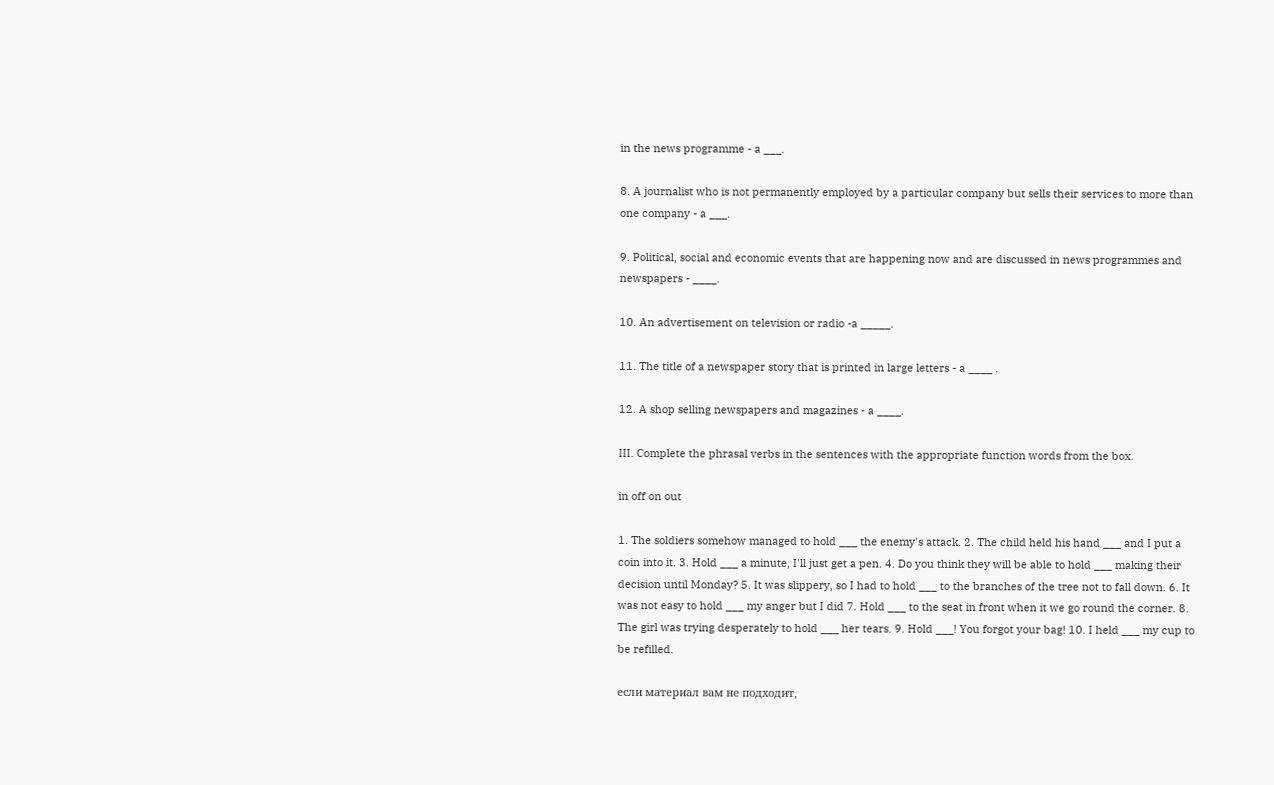in the news programme - a ___.

8. A journalist who is not permanently employed by a particular company but sells their services to more than one company - a ___.

9. Political, social and economic events that are happening now and are discussed in news programmes and newspapers - ____.

10. An advertisement on television or radio -a _____.

11. The title of a newspaper story that is printed in large letters - a ____ .

12. A shop selling newspapers and magazines - a ____.

III. Complete the phrasal verbs in the sentences with the appropriate function words from the box.

in off on out

1. The soldiers somehow managed to hold ___ the enemy's attack. 2. The child held his hand ___ and I put a coin into it. 3. Hold ___ a minute, I'll just get a pen. 4. Do you think they will be able to hold ___ making their decision until Monday? 5. It was slippery, so I had to hold ___ to the branches of the tree not to fall down. 6. It was not easy to hold ___ my anger but I did 7. Hold ___ to the seat in front when it we go round the corner. 8. The girl was trying desperately to hold ___ her tears. 9. Hold ___! You forgot your bag! 10. I held ___ my cup to be refilled.

если материал вам не подходит,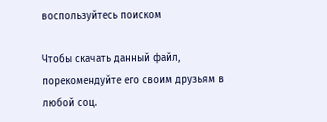воспользуйтесь поиском

Чтобы скачать данный файл, порекомендуйте его своим друзьям в любой соц.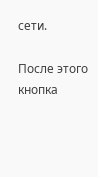сети.

После этого кнопка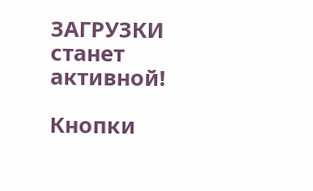ЗАГРУЗКИ станет активной!

Кнопки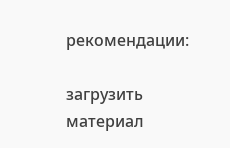рекомендации:

загрузить материал